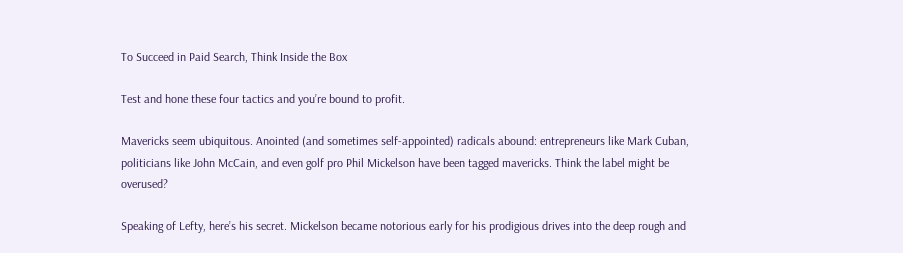To Succeed in Paid Search, Think Inside the Box

Test and hone these four tactics and you’re bound to profit.

Mavericks seem ubiquitous. Anointed (and sometimes self-appointed) radicals abound: entrepreneurs like Mark Cuban, politicians like John McCain, and even golf pro Phil Mickelson have been tagged mavericks. Think the label might be overused?

Speaking of Lefty, here’s his secret. Mickelson became notorious early for his prodigious drives into the deep rough and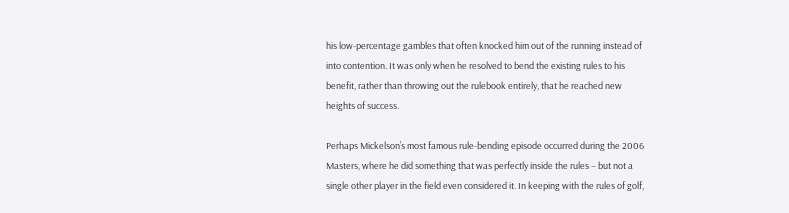his low-percentage gambles that often knocked him out of the running instead of into contention. It was only when he resolved to bend the existing rules to his benefit, rather than throwing out the rulebook entirely, that he reached new heights of success.

Perhaps Mickelson’s most famous rule-bending episode occurred during the 2006 Masters, where he did something that was perfectly inside the rules – but not a single other player in the field even considered it. In keeping with the rules of golf,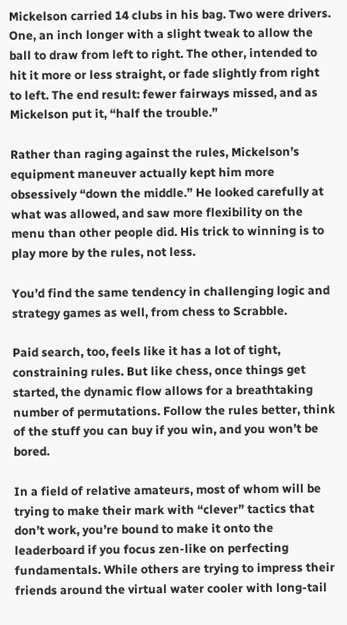Mickelson carried 14 clubs in his bag. Two were drivers. One, an inch longer with a slight tweak to allow the ball to draw from left to right. The other, intended to hit it more or less straight, or fade slightly from right to left. The end result: fewer fairways missed, and as Mickelson put it, “half the trouble.”

Rather than raging against the rules, Mickelson’s equipment maneuver actually kept him more obsessively “down the middle.” He looked carefully at what was allowed, and saw more flexibility on the menu than other people did. His trick to winning is to play more by the rules, not less.

You’d find the same tendency in challenging logic and strategy games as well, from chess to Scrabble.

Paid search, too, feels like it has a lot of tight, constraining rules. But like chess, once things get started, the dynamic flow allows for a breathtaking number of permutations. Follow the rules better, think of the stuff you can buy if you win, and you won’t be bored.

In a field of relative amateurs, most of whom will be trying to make their mark with “clever” tactics that don’t work, you’re bound to make it onto the leaderboard if you focus zen-like on perfecting fundamentals. While others are trying to impress their friends around the virtual water cooler with long-tail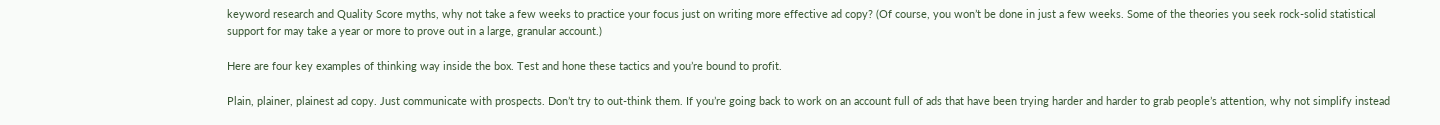keyword research and Quality Score myths, why not take a few weeks to practice your focus just on writing more effective ad copy? (Of course, you won’t be done in just a few weeks. Some of the theories you seek rock-solid statistical support for may take a year or more to prove out in a large, granular account.)

Here are four key examples of thinking way inside the box. Test and hone these tactics and you’re bound to profit.

Plain, plainer, plainest ad copy. Just communicate with prospects. Don’t try to out-think them. If you’re going back to work on an account full of ads that have been trying harder and harder to grab people’s attention, why not simplify instead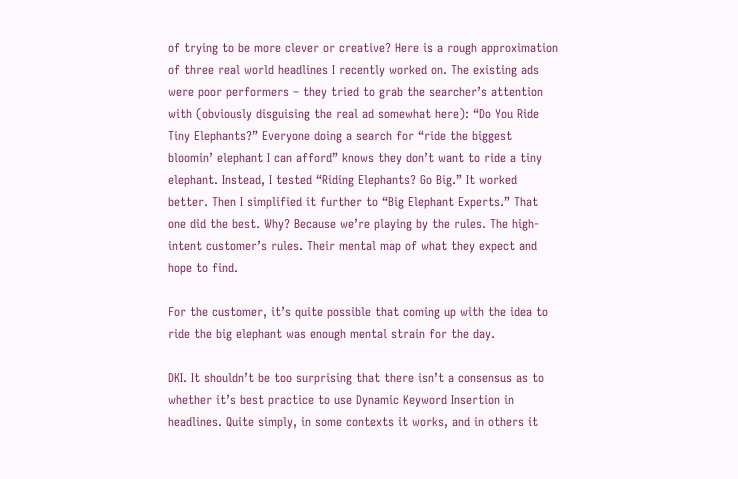of trying to be more clever or creative? Here is a rough approximation of three real world headlines I recently worked on. The existing ads were poor performers – they tried to grab the searcher’s attention with (obviously disguising the real ad somewhat here): “Do You Ride Tiny Elephants?” Everyone doing a search for “ride the biggest bloomin’ elephant I can afford” knows they don’t want to ride a tiny elephant. Instead, I tested “Riding Elephants? Go Big.” It worked better. Then I simplified it further to “Big Elephant Experts.” That one did the best. Why? Because we’re playing by the rules. The high-intent customer’s rules. Their mental map of what they expect and hope to find.

For the customer, it’s quite possible that coming up with the idea to ride the big elephant was enough mental strain for the day.

DKI. It shouldn’t be too surprising that there isn’t a consensus as to whether it’s best practice to use Dynamic Keyword Insertion in headlines. Quite simply, in some contexts it works, and in others it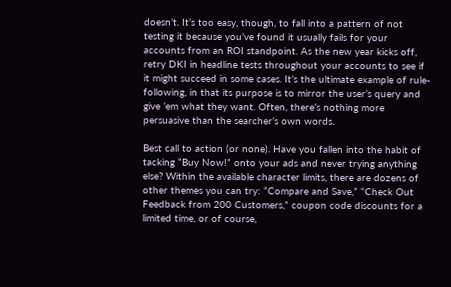doesn’t. It’s too easy, though, to fall into a pattern of not testing it because you’ve found it usually fails for your accounts from an ROI standpoint. As the new year kicks off, retry DKI in headline tests throughout your accounts to see if it might succeed in some cases. It’s the ultimate example of rule-following, in that its purpose is to mirror the user’s query and give ’em what they want. Often, there’s nothing more persuasive than the searcher’s own words.

Best call to action (or none). Have you fallen into the habit of tacking “Buy Now!” onto your ads and never trying anything else? Within the available character limits, there are dozens of other themes you can try: “Compare and Save,” “Check Out Feedback from 200 Customers,” coupon code discounts for a limited time, or of course,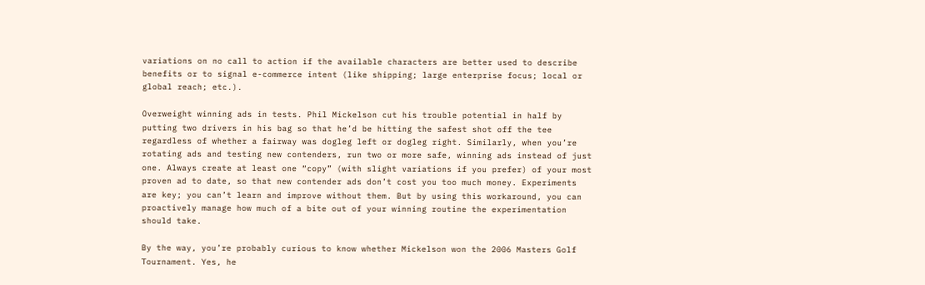variations on no call to action if the available characters are better used to describe benefits or to signal e-commerce intent (like shipping; large enterprise focus; local or global reach; etc.).

Overweight winning ads in tests. Phil Mickelson cut his trouble potential in half by putting two drivers in his bag so that he’d be hitting the safest shot off the tee regardless of whether a fairway was dogleg left or dogleg right. Similarly, when you’re rotating ads and testing new contenders, run two or more safe, winning ads instead of just one. Always create at least one “copy” (with slight variations if you prefer) of your most proven ad to date, so that new contender ads don’t cost you too much money. Experiments are key; you can’t learn and improve without them. But by using this workaround, you can proactively manage how much of a bite out of your winning routine the experimentation should take.

By the way, you’re probably curious to know whether Mickelson won the 2006 Masters Golf Tournament. Yes, he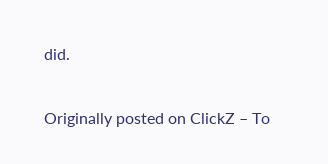did.

Originally posted on ClickZ – To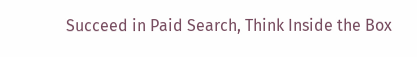Succeed in Paid Search, Think Inside the Box